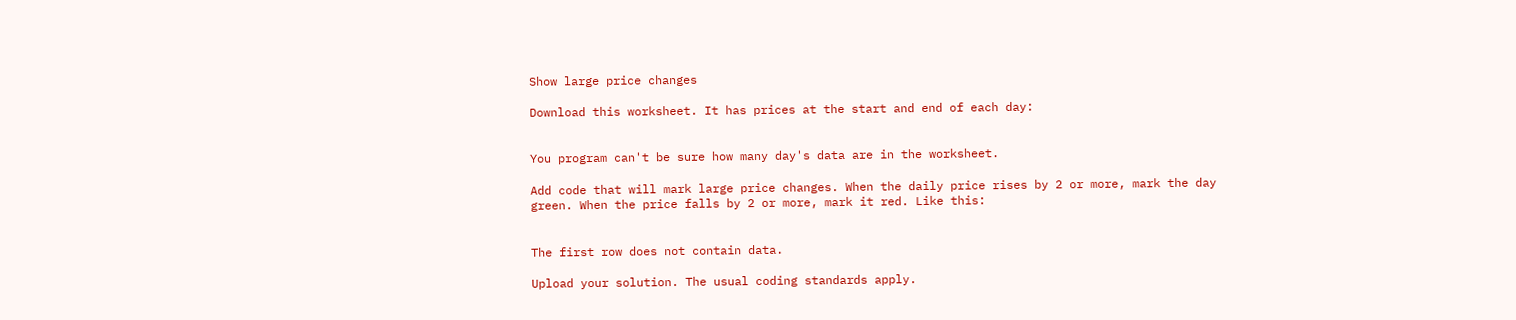Show large price changes

Download this worksheet. It has prices at the start and end of each day:


You program can't be sure how many day's data are in the worksheet.

Add code that will mark large price changes. When the daily price rises by 2 or more, mark the day green. When the price falls by 2 or more, mark it red. Like this:


The first row does not contain data.

Upload your solution. The usual coding standards apply.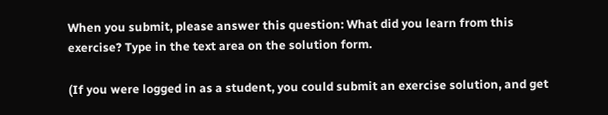When you submit, please answer this question: What did you learn from this exercise? Type in the text area on the solution form.

(If you were logged in as a student, you could submit an exercise solution, and get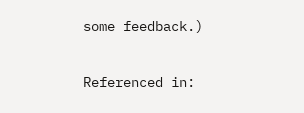some feedback.)

Referenced in: